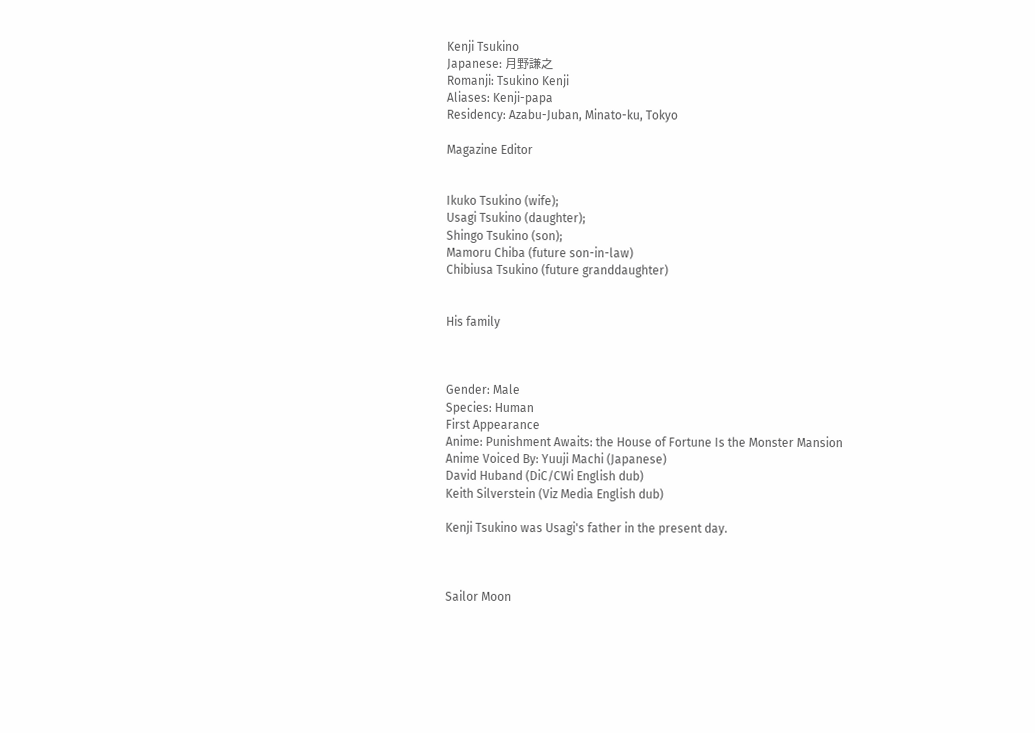Kenji Tsukino
Japanese: 月野謙之
Romanji: Tsukino Kenji
Aliases: Kenji-papa
Residency: Azabu-Juban, Minato-ku, Tokyo

Magazine Editor


Ikuko Tsukino (wife);
Usagi Tsukino (daughter);
Shingo Tsukino (son);
Mamoru Chiba (future son-in-law)
Chibiusa Tsukino (future granddaughter)


His family



Gender: Male
Species: Human
First Appearance
Anime: Punishment Awaits: the House of Fortune Is the Monster Mansion
Anime Voiced By: Yuuji Machi (Japanese)
David Huband (DiC/CWi English dub)
Keith Silverstein (Viz Media English dub)

Kenji Tsukino was Usagi's father in the present day.



Sailor Moon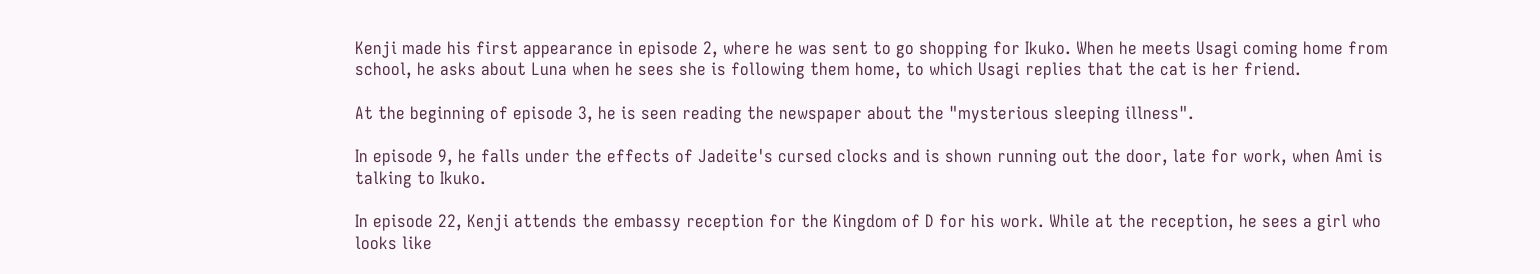Kenji made his first appearance in episode 2, where he was sent to go shopping for Ikuko. When he meets Usagi coming home from school, he asks about Luna when he sees she is following them home, to which Usagi replies that the cat is her friend.

At the beginning of episode 3, he is seen reading the newspaper about the "mysterious sleeping illness".

In episode 9, he falls under the effects of Jadeite's cursed clocks and is shown running out the door, late for work, when Ami is talking to Ikuko.

In episode 22, Kenji attends the embassy reception for the Kingdom of D for his work. While at the reception, he sees a girl who looks like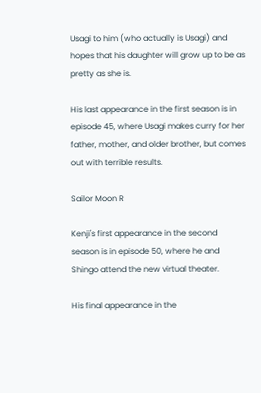Usagi to him (who actually is Usagi) and hopes that his daughter will grow up to be as pretty as she is.

His last appearance in the first season is in episode 45, where Usagi makes curry for her father, mother, and older brother, but comes out with terrible results.

Sailor Moon R

Kenji's first appearance in the second season is in episode 50, where he and Shingo attend the new virtual theater.

His final appearance in the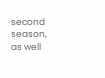second season, as well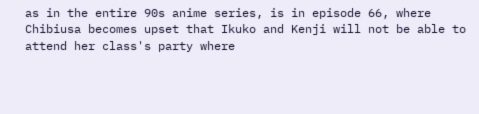as in the entire 90s anime series, is in episode 66, where Chibiusa becomes upset that Ikuko and Kenji will not be able to attend her class's party where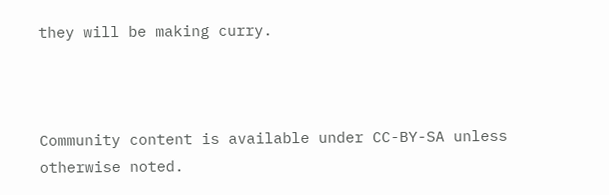they will be making curry.



Community content is available under CC-BY-SA unless otherwise noted.